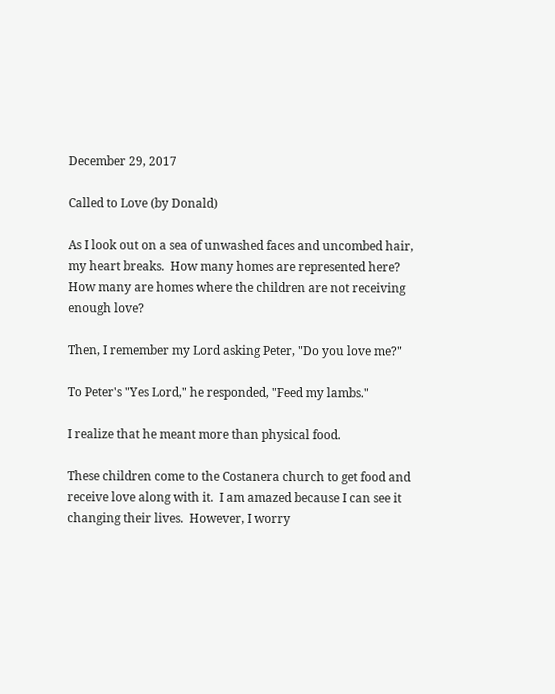December 29, 2017

Called to Love (by Donald)

As I look out on a sea of unwashed faces and uncombed hair, my heart breaks.  How many homes are represented here?  How many are homes where the children are not receiving enough love?

Then, I remember my Lord asking Peter, "Do you love me?"

To Peter's "Yes Lord," he responded, "Feed my lambs."

I realize that he meant more than physical food.

These children come to the Costanera church to get food and receive love along with it.  I am amazed because I can see it changing their lives.  However, I worry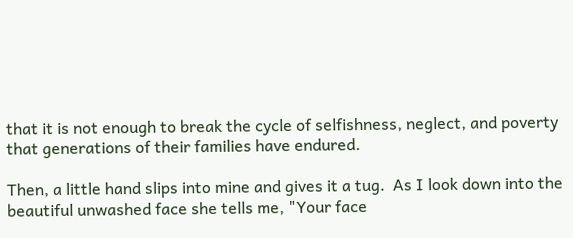that it is not enough to break the cycle of selfishness, neglect, and poverty that generations of their families have endured.

Then, a little hand slips into mine and gives it a tug.  As I look down into the beautiful unwashed face she tells me, "Your face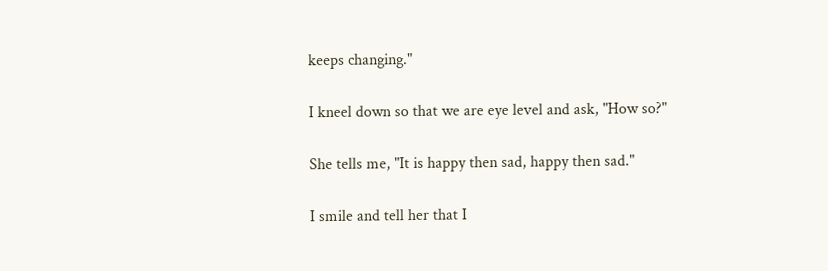keeps changing."

I kneel down so that we are eye level and ask, "How so?"

She tells me, "It is happy then sad, happy then sad."

I smile and tell her that I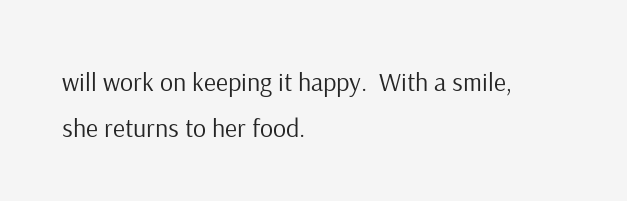will work on keeping it happy.  With a smile, she returns to her food.